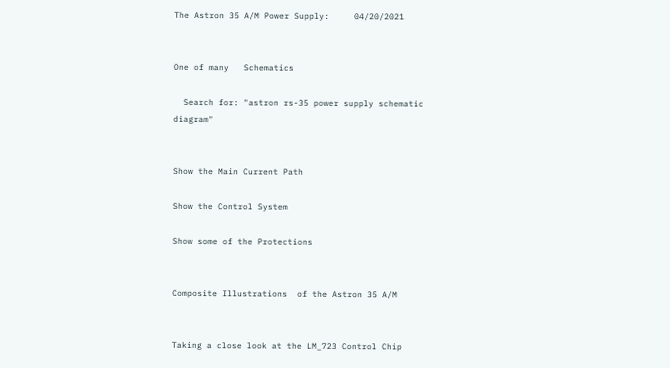The Astron 35 A/M Power Supply:     04/20/2021


One of many   Schematics

  Search for: "astron rs-35 power supply schematic diagram"


Show the Main Current Path

Show the Control System

Show some of the Protections


Composite Illustrations  of the Astron 35 A/M


Taking a close look at the LM_723 Control Chip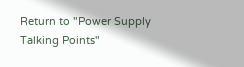Return to "Power Supply Talking Points"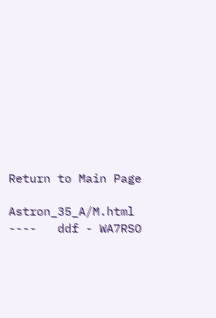Return to Main Page

Astron_35_A/M.html ----   ddf - WA7RSO